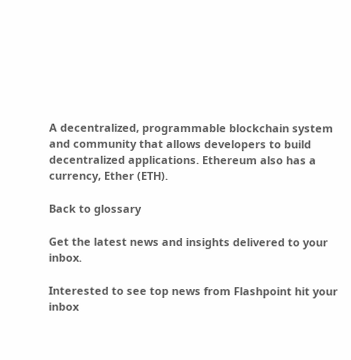A decentralized, programmable blockchain system and community that allows developers to build decentralized applications. Ethereum also has a currency, Ether (ETH).

Back to glossary

Get the latest news and insights delivered to your inbox.

Interested to see top news from Flashpoint hit your inbox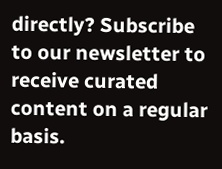directly? Subscribe to our newsletter to receive curated content on a regular basis.